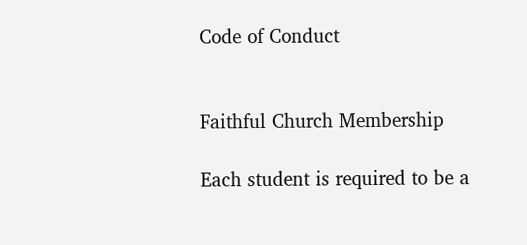Code of Conduct


Faithful Church Membership

Each student is required to be a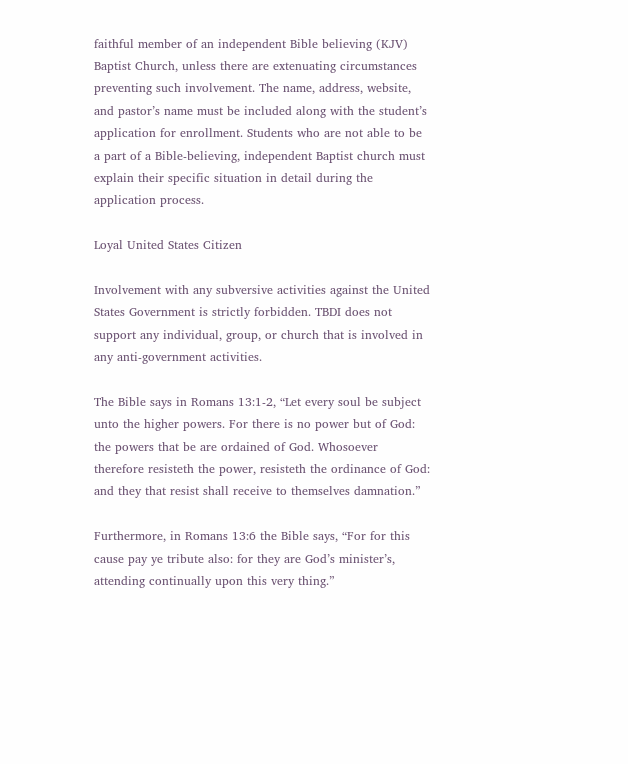faithful member of an independent Bible believing (KJV) Baptist Church, unless there are extenuating circumstances preventing such involvement. The name, address, website, and pastor’s name must be included along with the student’s application for enrollment. Students who are not able to be a part of a Bible-believing, independent Baptist church must explain their specific situation in detail during the application process.

Loyal United States Citizen

Involvement with any subversive activities against the United States Government is strictly forbidden. TBDI does not support any individual, group, or church that is involved in any anti-government activities.

The Bible says in Romans 13:1-2, “Let every soul be subject unto the higher powers. For there is no power but of God: the powers that be are ordained of God. Whosoever therefore resisteth the power, resisteth the ordinance of God: and they that resist shall receive to themselves damnation.”

Furthermore, in Romans 13:6 the Bible says, “For for this cause pay ye tribute also: for they are God’s minister’s, attending continually upon this very thing.”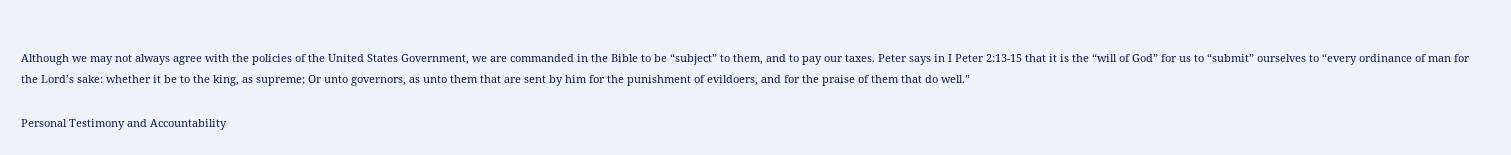Although we may not always agree with the policies of the United States Government, we are commanded in the Bible to be “subject” to them, and to pay our taxes. Peter says in I Peter 2:13-15 that it is the “will of God” for us to “submit” ourselves to “every ordinance of man for the Lord’s sake: whether it be to the king, as supreme; Or unto governors, as unto them that are sent by him for the punishment of evildoers, and for the praise of them that do well.”

Personal Testimony and Accountability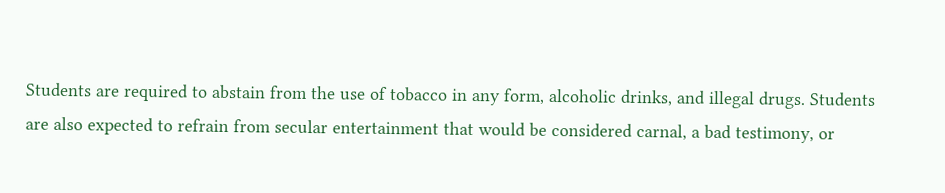Students are required to abstain from the use of tobacco in any form, alcoholic drinks, and illegal drugs. Students are also expected to refrain from secular entertainment that would be considered carnal, a bad testimony, or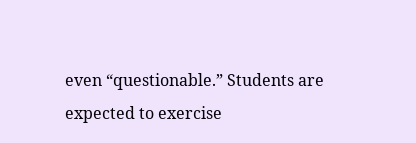even “questionable.” Students are expected to exercise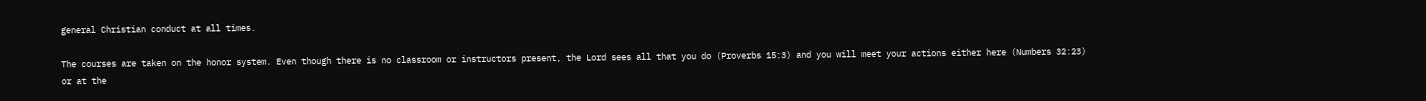general Christian conduct at all times.

The courses are taken on the honor system. Even though there is no classroom or instructors present, the Lord sees all that you do (Proverbs 15:3) and you will meet your actions either here (Numbers 32:23) or at the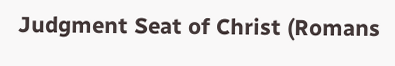Judgment Seat of Christ (Romans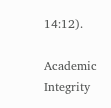14:12).

Academic Integrity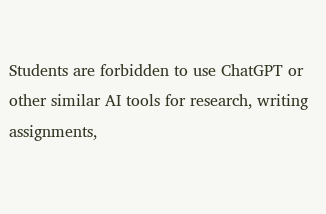Students are forbidden to use ChatGPT or other similar AI tools for research, writing assignments,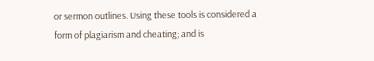or sermon outlines. Using these tools is considered a form of plagiarism and cheating; and is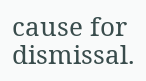cause for dismissal.